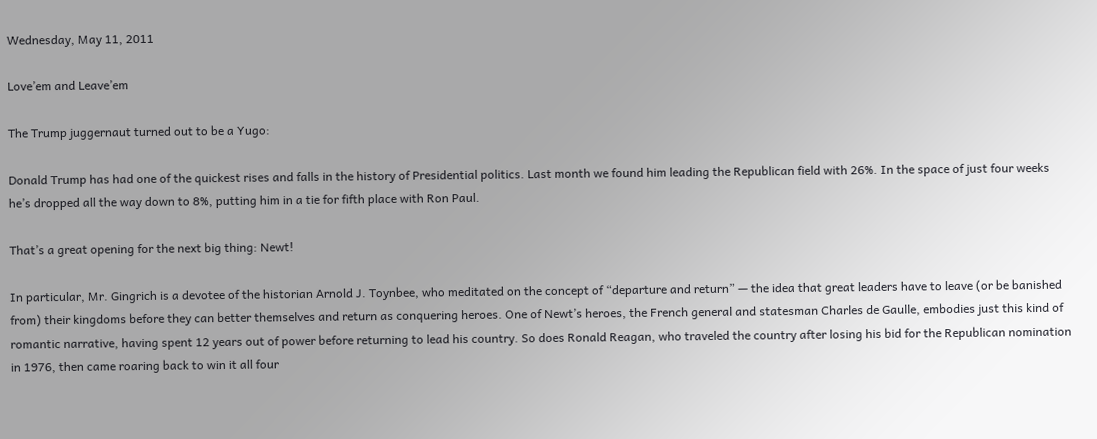Wednesday, May 11, 2011

Love’em and Leave’em

The Trump juggernaut turned out to be a Yugo:

Donald Trump has had one of the quickest rises and falls in the history of Presidential politics. Last month we found him leading the Republican field with 26%. In the space of just four weeks he’s dropped all the way down to 8%, putting him in a tie for fifth place with Ron Paul.

That’s a great opening for the next big thing: Newt!

In particular, Mr. Gingrich is a devotee of the historian Arnold J. Toynbee, who meditated on the concept of “departure and return” — the idea that great leaders have to leave (or be banished from) their kingdoms before they can better themselves and return as conquering heroes. One of Newt’s heroes, the French general and statesman Charles de Gaulle, embodies just this kind of romantic narrative, having spent 12 years out of power before returning to lead his country. So does Ronald Reagan, who traveled the country after losing his bid for the Republican nomination in 1976, then came roaring back to win it all four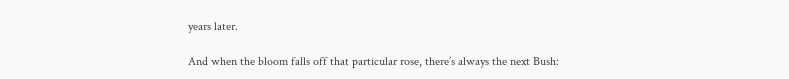years later.

And when the bloom falls off that particular rose, there’s always the next Bush: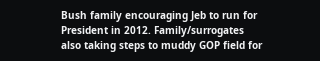Bush family encouraging Jeb to run for President in 2012. Family/surrogates also taking steps to muddy GOP field for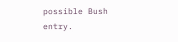possible Bush entry.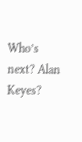Who’s next? Alan Keyes?